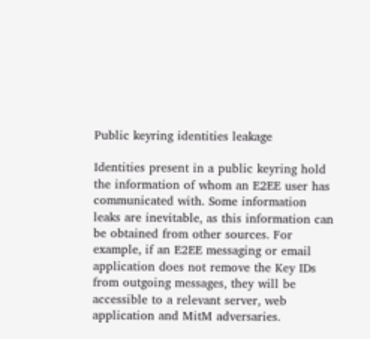Public keyring identities leakage

Identities present in a public keyring hold the information of whom an E2EE user has communicated with. Some information leaks are inevitable, as this information can be obtained from other sources. For example, if an E2EE messaging or email application does not remove the Key IDs from outgoing messages, they will be accessible to a relevant server, web application and MitM adversaries.